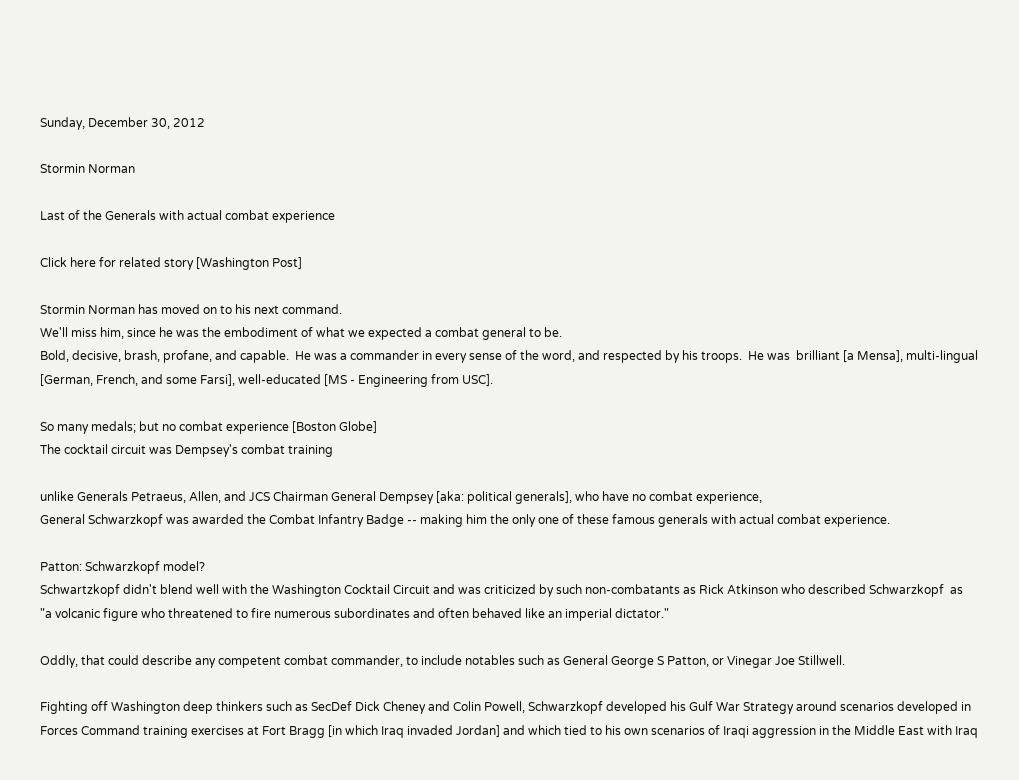Sunday, December 30, 2012

Stormin Norman

Last of the Generals with actual combat experience

Click here for related story [Washington Post]

Stormin Norman has moved on to his next command.
We'll miss him, since he was the embodiment of what we expected a combat general to be.
Bold, decisive, brash, profane, and capable.  He was a commander in every sense of the word, and respected by his troops.  He was  brilliant [a Mensa], multi-lingual [German, French, and some Farsi], well-educated [MS - Engineering from USC].

So many medals; but no combat experience [Boston Globe]
The cocktail circuit was Dempsey's combat training

unlike Generals Petraeus, Allen, and JCS Chairman General Dempsey [aka: political generals], who have no combat experience,
General Schwarzkopf was awarded the Combat Infantry Badge -- making him the only one of these famous generals with actual combat experience.

Patton: Schwarzkopf model?
Schwartzkopf didn't blend well with the Washington Cocktail Circuit and was criticized by such non-combatants as Rick Atkinson who described Schwarzkopf  as
"a volcanic figure who threatened to fire numerous subordinates and often behaved like an imperial dictator."

Oddly, that could describe any competent combat commander, to include notables such as General George S Patton, or Vinegar Joe Stillwell.

Fighting off Washington deep thinkers such as SecDef Dick Cheney and Colin Powell, Schwarzkopf developed his Gulf War Strategy around scenarios developed in Forces Command training exercises at Fort Bragg [in which Iraq invaded Jordan] and which tied to his own scenarios of Iraqi aggression in the Middle East with Iraq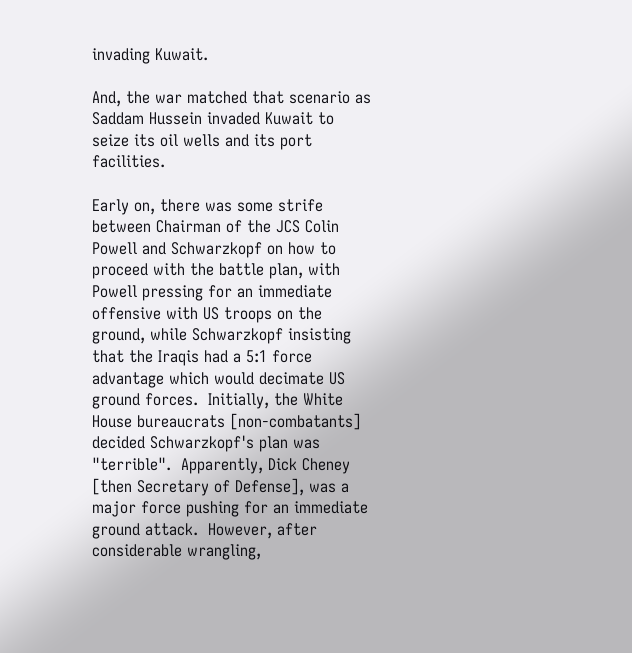invading Kuwait.

And, the war matched that scenario as Saddam Hussein invaded Kuwait to seize its oil wells and its port facilities.

Early on, there was some strife between Chairman of the JCS Colin Powell and Schwarzkopf on how to proceed with the battle plan, with Powell pressing for an immediate offensive with US troops on the ground, while Schwarzkopf insisting that the Iraqis had a 5:1 force advantage which would decimate US ground forces.  Initially, the White House bureaucrats [non-combatants] decided Schwarzkopf's plan was "terrible".  Apparently, Dick Cheney [then Secretary of Defense], was a major force pushing for an immediate ground attack.  However, after considerable wrangling,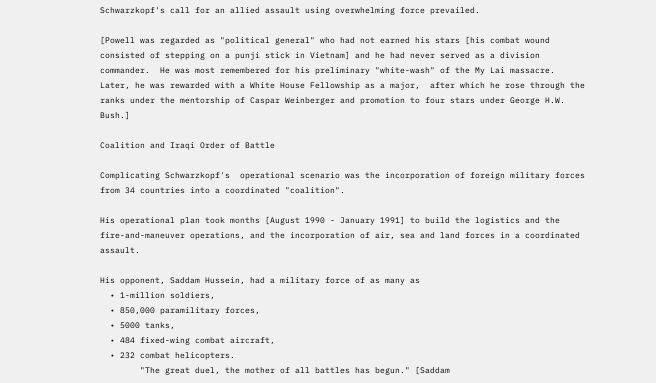Schwarzkopf's call for an allied assault using overwhelming force prevailed.

[Powell was regarded as "political general" who had not earned his stars [his combat wound consisted of stepping on a punji stick in Vietnam] and he had never served as a division commander.  He was most remembered for his preliminary "white-wash" of the My Lai massacre.  Later, he was rewarded with a White House Fellowship as a major,  after which he rose through the ranks under the mentorship of Caspar Weinberger and promotion to four stars under George H.W. Bush.]

Coalition and Iraqi Order of Battle

Complicating Schwarzkopf's  operational scenario was the incorporation of foreign military forces from 34 countries into a coordinated "coalition".

His operational plan took months [August 1990 - January 1991] to build the logistics and the fire-and-maneuver operations, and the incorporation of air, sea and land forces in a coordinated assault.

His opponent, Saddam Hussein, had a military force of as many as
  • 1-million soldiers,
  • 850,000 paramilitary forces,
  • 5000 tanks,
  • 484 fixed-wing combat aircraft,
  • 232 combat helicopters.
        "The great duel, the mother of all battles has begun." [Saddam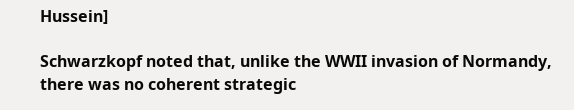Hussein]

Schwarzkopf noted that, unlike the WWII invasion of Normandy, there was no coherent strategic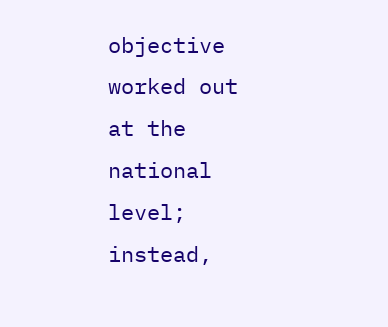objective worked out at the national level; instead,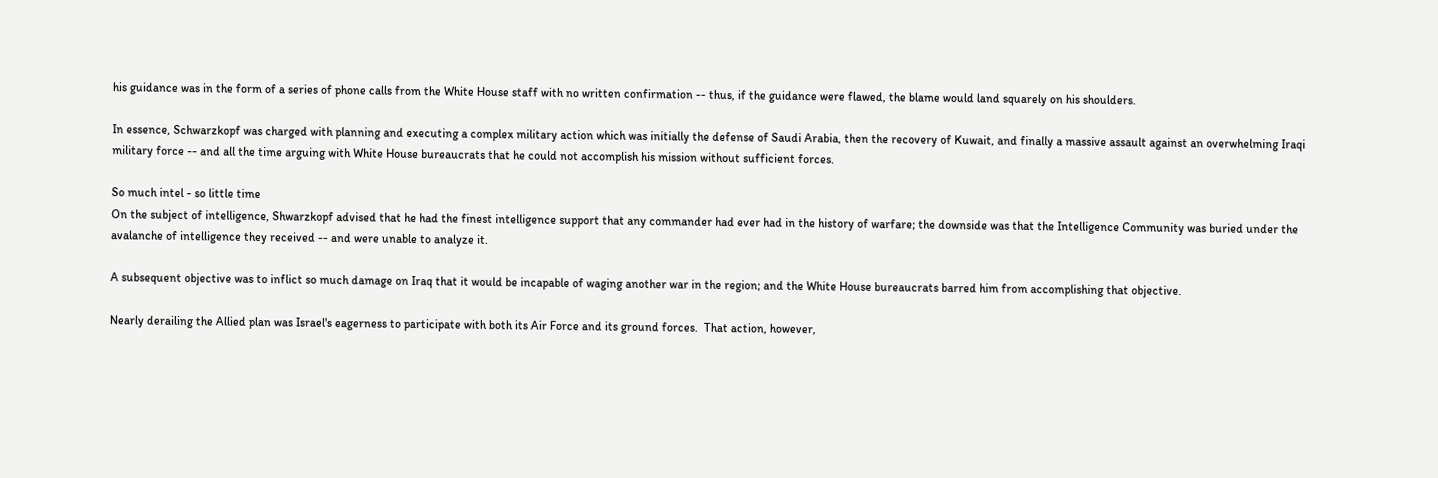his guidance was in the form of a series of phone calls from the White House staff with no written confirmation -- thus, if the guidance were flawed, the blame would land squarely on his shoulders.

In essence, Schwarzkopf was charged with planning and executing a complex military action which was initially the defense of Saudi Arabia, then the recovery of Kuwait, and finally a massive assault against an overwhelming Iraqi military force -- and all the time arguing with White House bureaucrats that he could not accomplish his mission without sufficient forces.

So much intel - so little time
On the subject of intelligence, Shwarzkopf advised that he had the finest intelligence support that any commander had ever had in the history of warfare; the downside was that the Intelligence Community was buried under the avalanche of intelligence they received -- and were unable to analyze it.

A subsequent objective was to inflict so much damage on Iraq that it would be incapable of waging another war in the region; and the White House bureaucrats barred him from accomplishing that objective.

Nearly derailing the Allied plan was Israel's eagerness to participate with both its Air Force and its ground forces.  That action, however,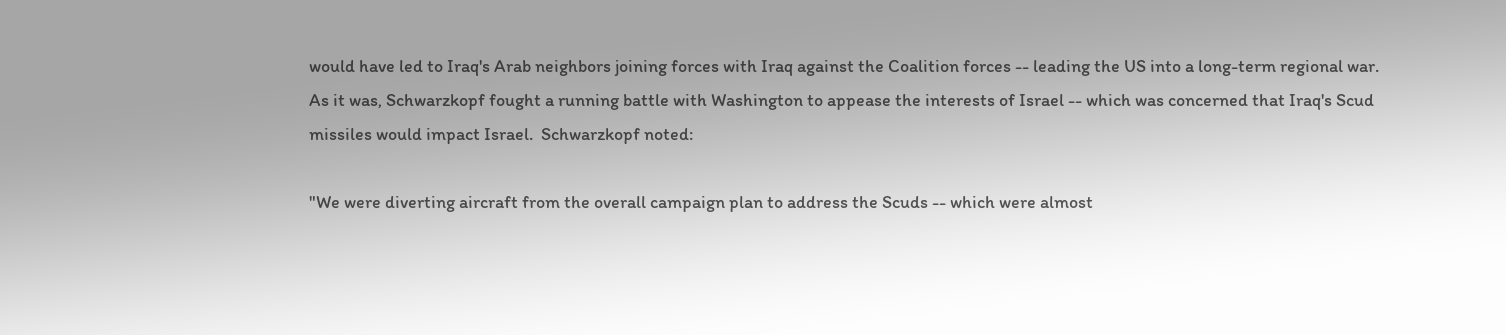would have led to Iraq's Arab neighbors joining forces with Iraq against the Coalition forces -- leading the US into a long-term regional war.  As it was, Schwarzkopf fought a running battle with Washington to appease the interests of Israel -- which was concerned that Iraq's Scud missiles would impact Israel.  Schwarzkopf noted:

"We were diverting aircraft from the overall campaign plan to address the Scuds -- which were almost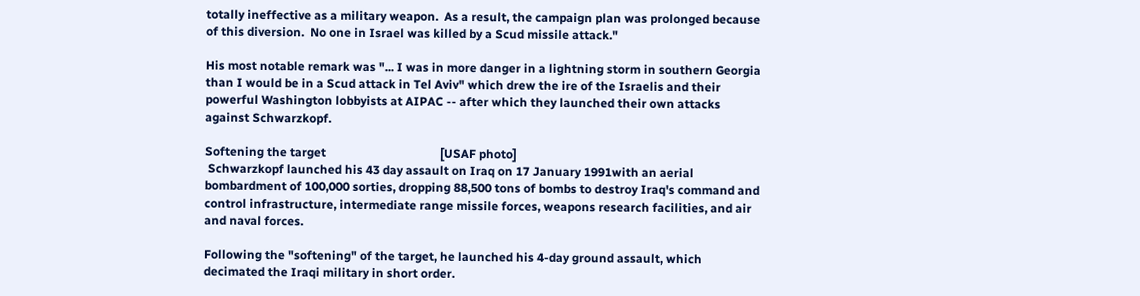totally ineffective as a military weapon.  As a result, the campaign plan was prolonged because of this diversion.  No one in Israel was killed by a Scud missile attack."

His most notable remark was "... I was in more danger in a lightning storm in southern Georgia than I would be in a Scud attack in Tel Aviv" which drew the ire of the Israelis and their powerful Washington lobbyists at AIPAC -- after which they launched their own attacks against Schwarzkopf.

Softening the target                                      [USAF photo]
 Schwarzkopf launched his 43 day assault on Iraq on 17 January 1991with an aerial bombardment of 100,000 sorties, dropping 88,500 tons of bombs to destroy Iraq's command and control infrastructure, intermediate range missile forces, weapons research facilities, and air and naval forces.

Following the "softening" of the target, he launched his 4-day ground assault, which decimated the Iraqi military in short order.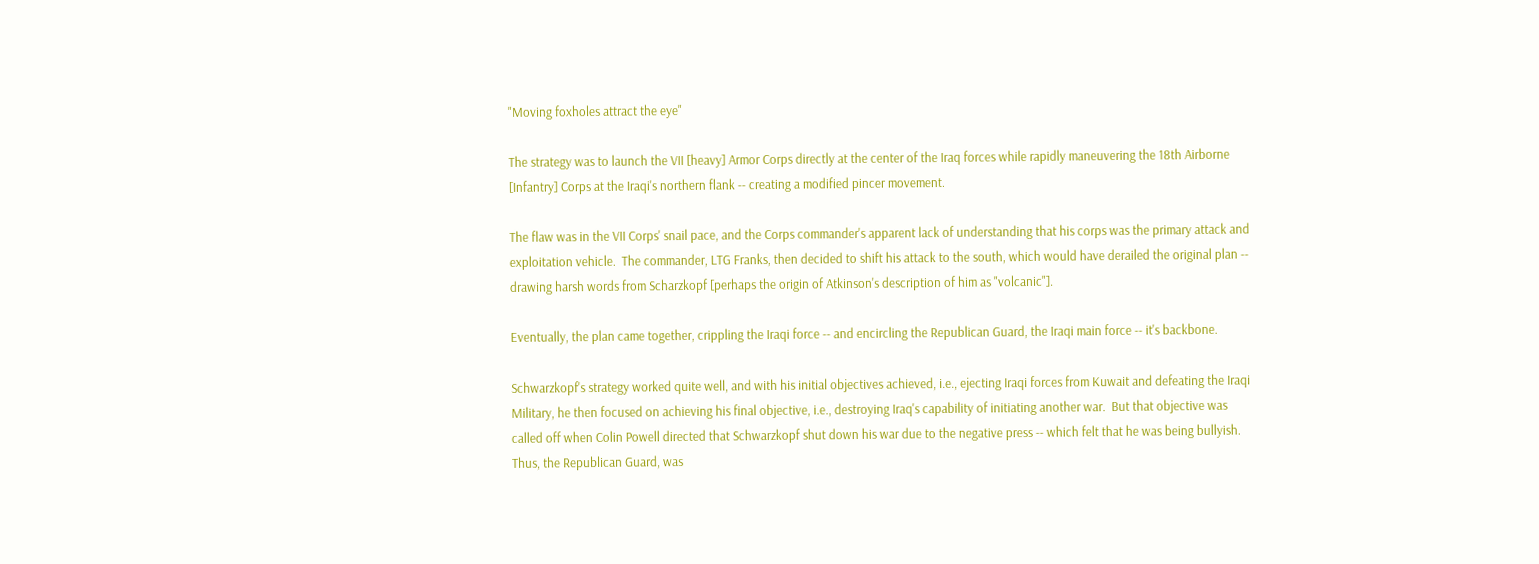"Moving foxholes attract the eye"

The strategy was to launch the VII [heavy] Armor Corps directly at the center of the Iraq forces while rapidly maneuvering the 18th Airborne [Infantry] Corps at the Iraqi's northern flank -- creating a modified pincer movement.

The flaw was in the VII Corps' snail pace, and the Corps commander's apparent lack of understanding that his corps was the primary attack and exploitation vehicle.  The commander, LTG Franks, then decided to shift his attack to the south, which would have derailed the original plan --  drawing harsh words from Scharzkopf [perhaps the origin of Atkinson's description of him as "volcanic"].

Eventually, the plan came together, crippling the Iraqi force -- and encircling the Republican Guard, the Iraqi main force -- it's backbone.

Schwarzkopf's strategy worked quite well, and with his initial objectives achieved, i.e., ejecting Iraqi forces from Kuwait and defeating the Iraqi Military, he then focused on achieving his final objective, i.e., destroying Iraq's capability of initiating another war.  But that objective was called off when Colin Powell directed that Schwarzkopf shut down his war due to the negative press -- which felt that he was being bullyish.  Thus, the Republican Guard, was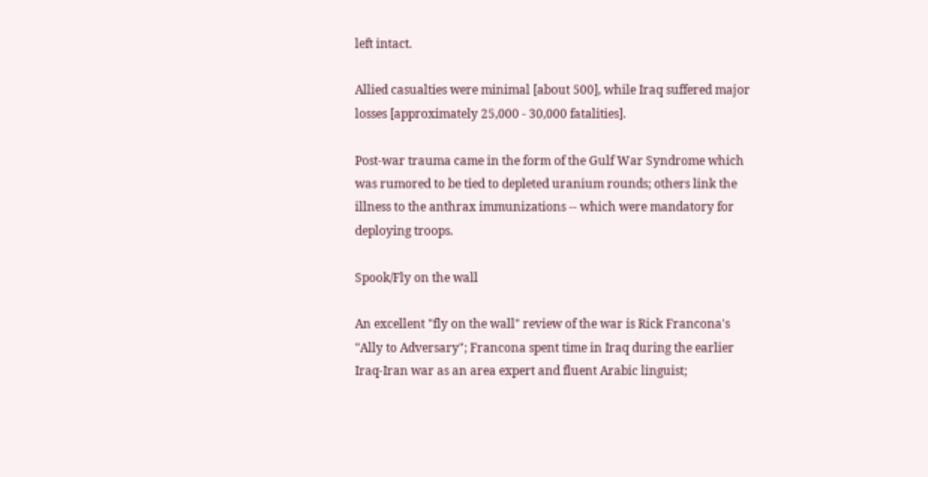left intact.

Allied casualties were minimal [about 500], while Iraq suffered major losses [approximately 25,000 - 30,000 fatalities].

Post-war trauma came in the form of the Gulf War Syndrome which was rumored to be tied to depleted uranium rounds; others link the illness to the anthrax immunizations -- which were mandatory for deploying troops.

Spook/Fly on the wall

An excellent "fly on the wall" review of the war is Rick Francona's "Ally to Adversary"; Francona spent time in Iraq during the earlier Iraq-Iran war as an area expert and fluent Arabic linguist;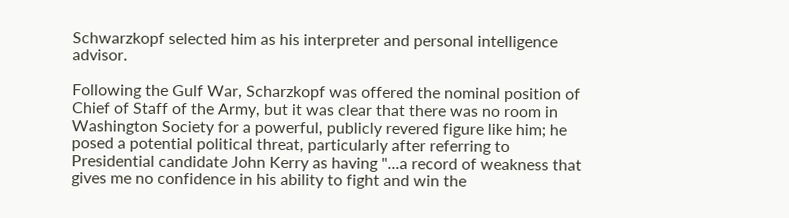Schwarzkopf selected him as his interpreter and personal intelligence advisor.

Following the Gulf War, Scharzkopf was offered the nominal position of Chief of Staff of the Army, but it was clear that there was no room in Washington Society for a powerful, publicly revered figure like him; he posed a potential political threat, particularly after referring to Presidential candidate John Kerry as having "...a record of weakness that gives me no confidence in his ability to fight and win the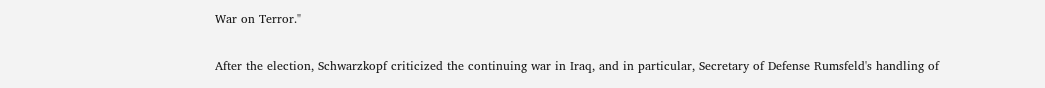War on Terror."

After the election, Schwarzkopf criticized the continuing war in Iraq, and in particular, Secretary of Defense Rumsfeld's handling of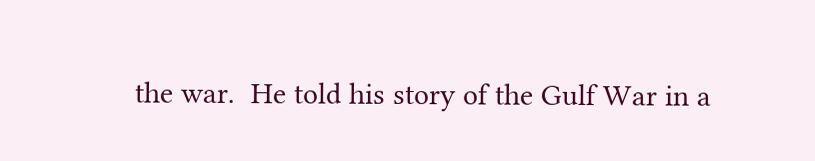the war.  He told his story of the Gulf War in a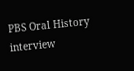PBS Oral History interview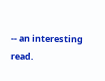-- an interesting read.